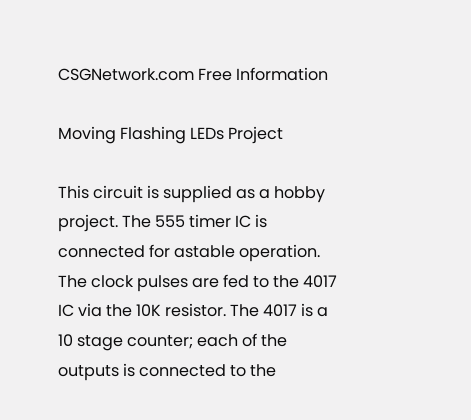CSGNetwork.com Free Information

Moving Flashing LEDs Project

This circuit is supplied as a hobby project. The 555 timer IC is connected for astable operation. The clock pulses are fed to the 4017 IC via the 10K resistor. The 4017 is a 10 stage counter; each of the outputs is connected to the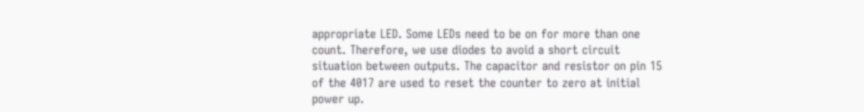appropriate LED. Some LEDs need to be on for more than one count. Therefore, we use diodes to avoid a short circuit situation between outputs. The capacitor and resistor on pin 15 of the 4017 are used to reset the counter to zero at initial power up.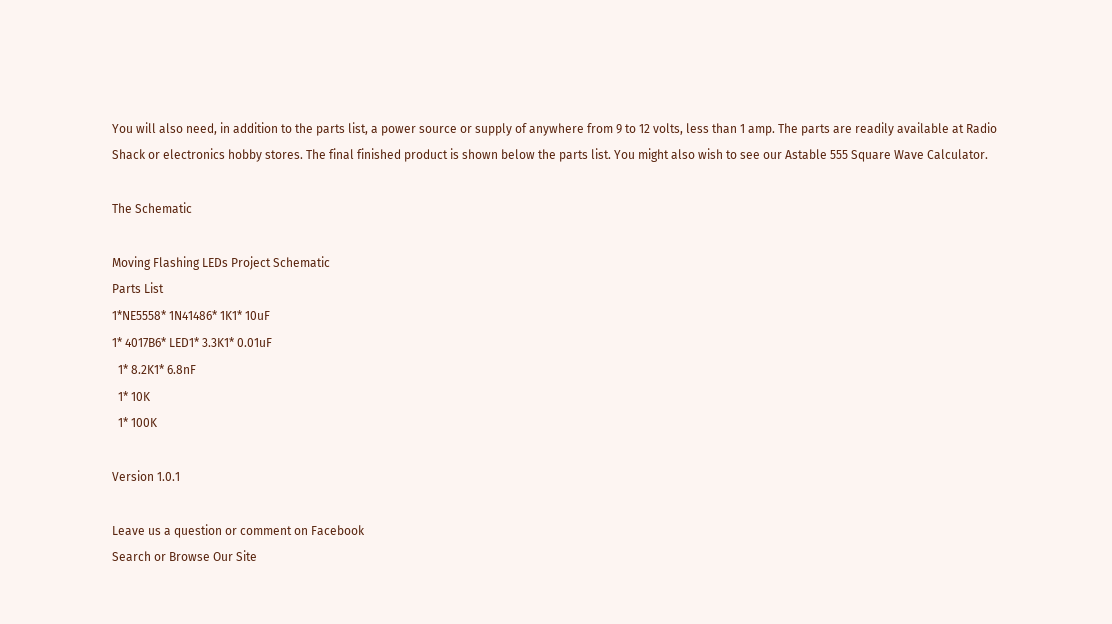You will also need, in addition to the parts list, a power source or supply of anywhere from 9 to 12 volts, less than 1 amp. The parts are readily available at Radio Shack or electronics hobby stores. The final finished product is shown below the parts list. You might also wish to see our Astable 555 Square Wave Calculator.

The Schematic

Moving Flashing LEDs Project Schematic
Parts List
1*NE5558* 1N41486* 1K1* 10uF
1* 4017B6* LED1* 3.3K1* 0.01uF
  1* 8.2K1* 6.8nF
  1* 10K
  1* 100K

Version 1.0.1

Leave us a question or comment on Facebook
Search or Browse Our Site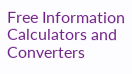Free Information Calculators and Converters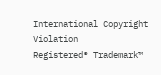International Copyright Violation
Registered® Trademark™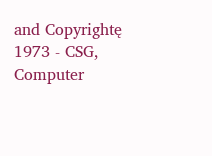and Copyrightę 1973 - CSG, Computer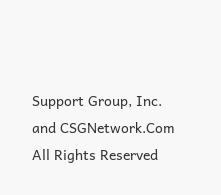Support Group, Inc. and CSGNetwork.Com All Rights Reserved